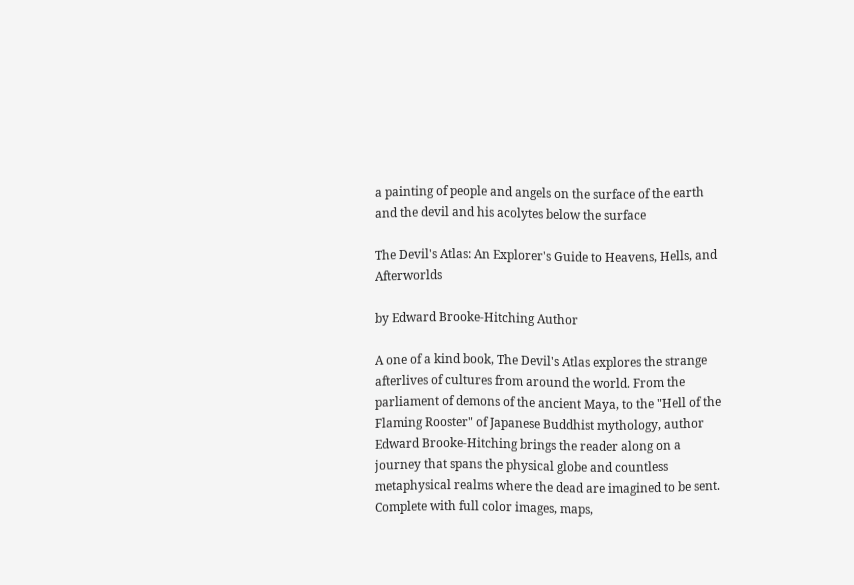a painting of people and angels on the surface of the earth and the devil and his acolytes below the surface

The Devil's Atlas: An Explorer's Guide to Heavens, Hells, and Afterworlds

by Edward Brooke-Hitching Author

A one of a kind book, The Devil's Atlas explores the strange afterlives of cultures from around the world. From the parliament of demons of the ancient Maya, to the "Hell of the Flaming Rooster" of Japanese Buddhist mythology, author Edward Brooke-Hitching brings the reader along on a journey that spans the physical globe and countless metaphysical realms where the dead are imagined to be sent. Complete with full color images, maps,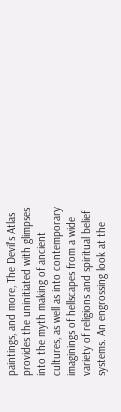paintings, and more, The Devil's Atlas provides the uninitiated with glimpses into the myth making of ancient cultures, as well as into contemporary imaginings of hellscapes from a wide variety of religions and spiritual belief systems. An engrossing look at the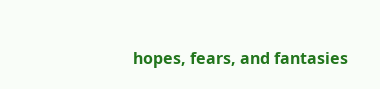hopes, fears, and fantasies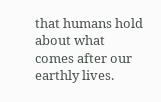that humans hold about what comes after our earthly lives.